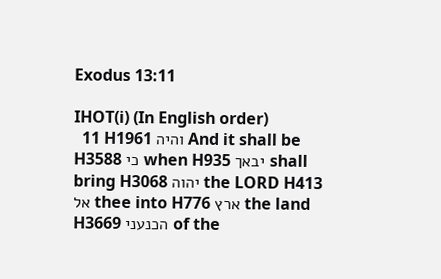Exodus 13:11

IHOT(i) (In English order)
  11 H1961 והיה And it shall be H3588 כי when H935 יבאך shall bring H3068 יהוה the LORD H413 אל thee into H776 ארץ the land H3669 הכנעני of the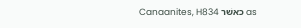Canaanites, H834 כאשׁר as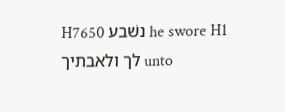H7650 נשׁבע he swore H1 לך ולאבתיך unto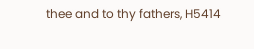thee and to thy fathers, H5414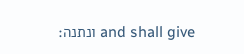ונתנה׃ and shall give